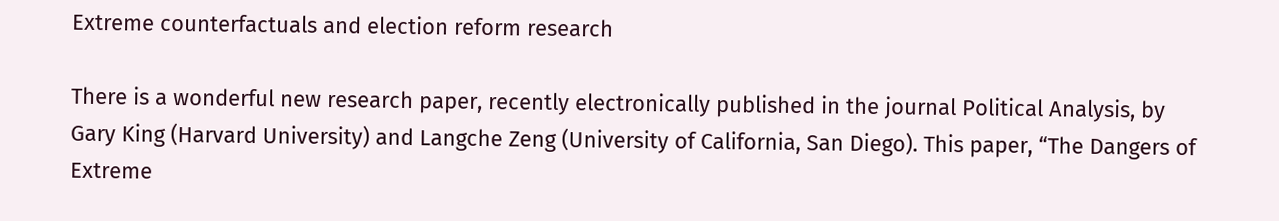Extreme counterfactuals and election reform research

There is a wonderful new research paper, recently electronically published in the journal Political Analysis, by Gary King (Harvard University) and Langche Zeng (University of California, San Diego). This paper, “The Dangers of Extreme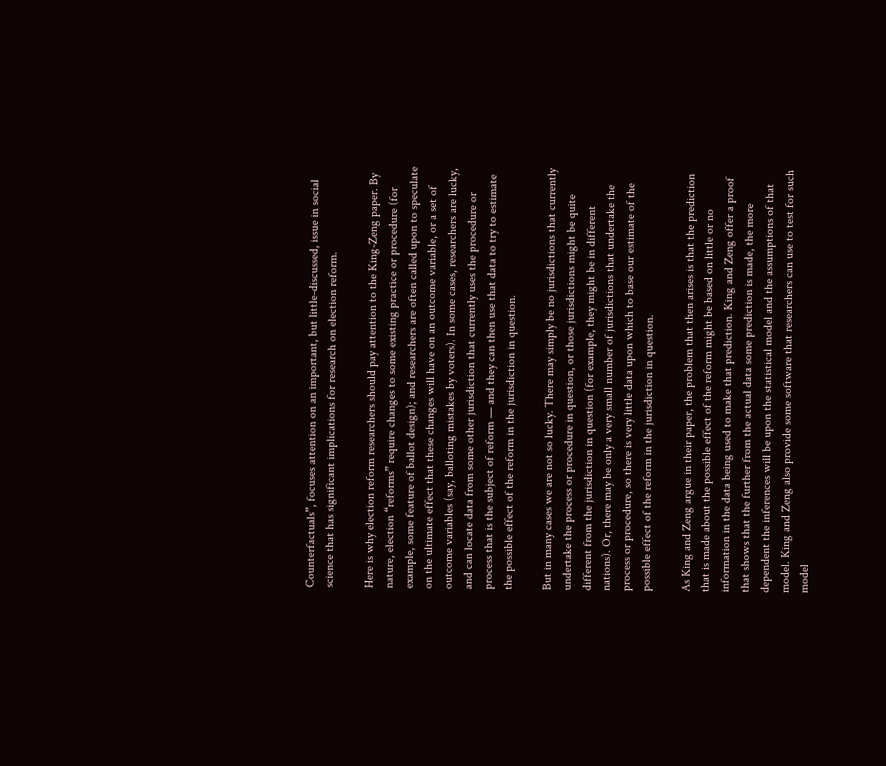Counterfactuals”, focuses attention on an important, but little-discussed, issue in social science that has significant implications for research on election reform.

Here is why election reform researchers should pay attention to the King-Zeng paper. By nature, election “reforms” require changes to some existing practice or procedure (for example, some feature of ballot design); and researchers are often called upon to speculate on the ultimate effect that these changes will have on an outcome variable, or a set of outcome variables (say, balloting mistakes by voters). In some cases, researchers are lucky, and can locate data from some other jurisdiction that currently uses the procedure or process that is the subject of reform — and they can then use that data to try to estimate the possible effect of the reform in the jurisdiction in question.

But in many cases we are not so lucky. There may simply be no jurisdictions that currently undertake the process or procedure in question, or those jurisdictions might be quite different from the jurisdiction in question (for example, they might be in different nations). Or, there may be only a very small number of jurisdictions that undertake the process or procedure, so there is very little data upon which to base our estimate of the possible effect of the reform in the jurisdiction in question.

As King and Zeng argue in their paper, the problem that then arises is that the prediction that is made about the possible effect of the reform might be based on little or no information in the data being used to make that prediction. King and Zeng offer a proof that shows that the further from the actual data some prediction is made, the more dependent the inferences will be upon the statistical model and the assumptions of that model. King and Zeng also provide some software that researchers can use to test for such model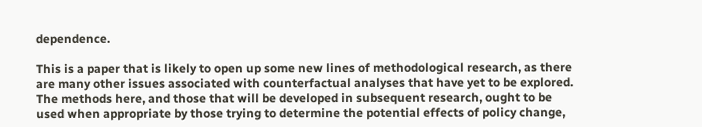dependence.

This is a paper that is likely to open up some new lines of methodological research, as there are many other issues associated with counterfactual analyses that have yet to be explored. The methods here, and those that will be developed in subsequent research, ought to be used when appropriate by those trying to determine the potential effects of policy change,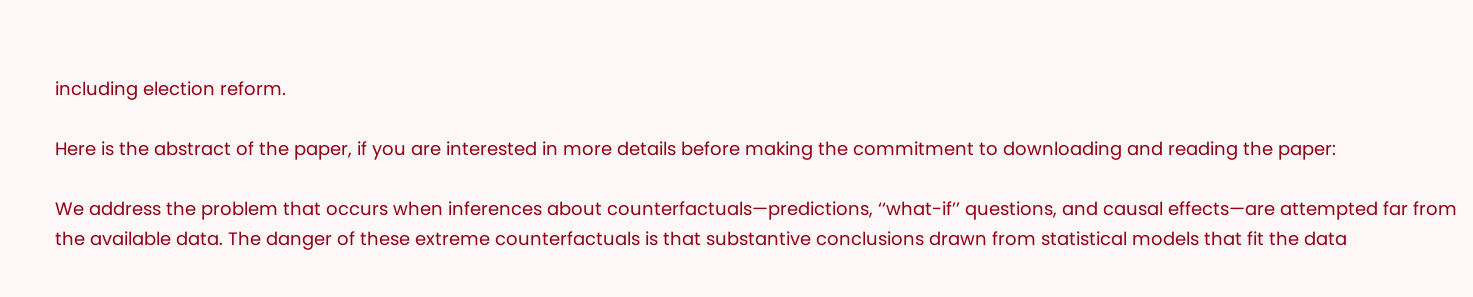including election reform.

Here is the abstract of the paper, if you are interested in more details before making the commitment to downloading and reading the paper:

We address the problem that occurs when inferences about counterfactuals—predictions, ‘‘what-if’’ questions, and causal effects—are attempted far from the available data. The danger of these extreme counterfactuals is that substantive conclusions drawn from statistical models that fit the data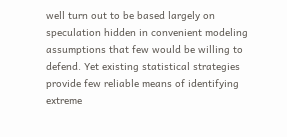well turn out to be based largely on speculation hidden in convenient modeling assumptions that few would be willing to defend. Yet existing statistical strategies provide few reliable means of identifying extreme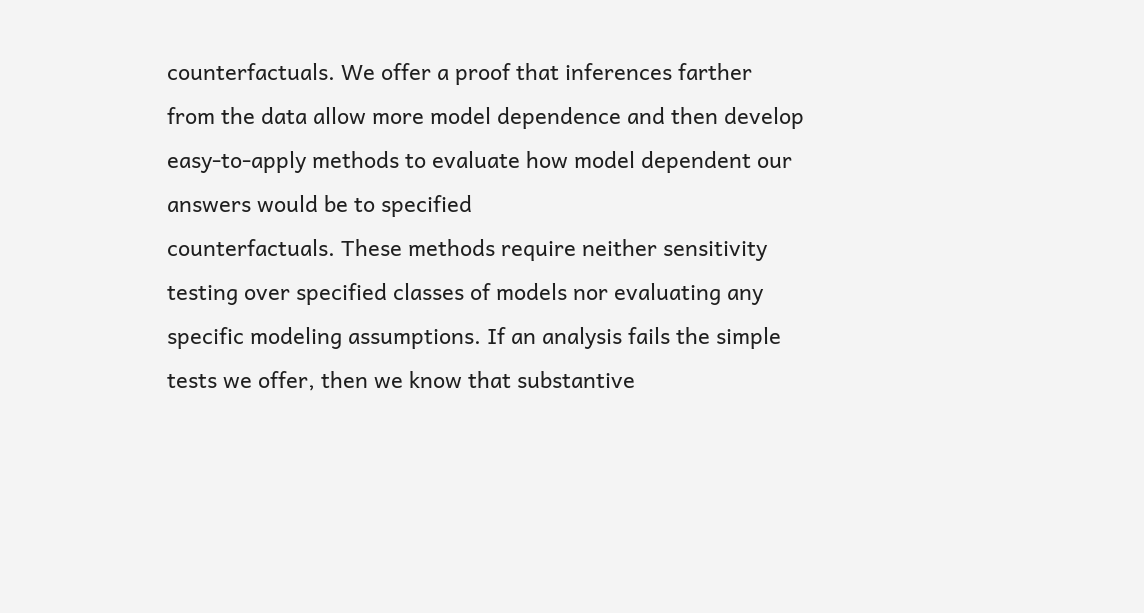counterfactuals. We offer a proof that inferences farther from the data allow more model dependence and then develop easy-to-apply methods to evaluate how model dependent our answers would be to specified
counterfactuals. These methods require neither sensitivity testing over specified classes of models nor evaluating any specific modeling assumptions. If an analysis fails the simple tests we offer, then we know that substantive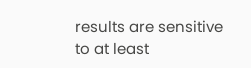results are sensitive to at least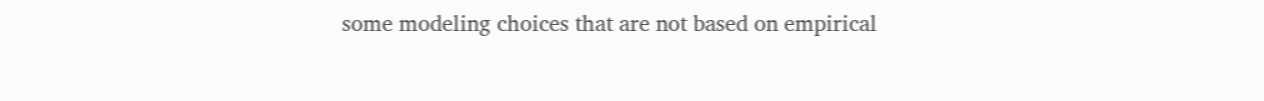some modeling choices that are not based on empirical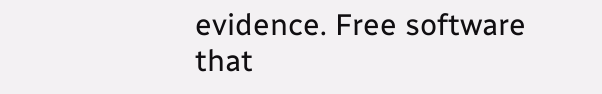evidence. Free software that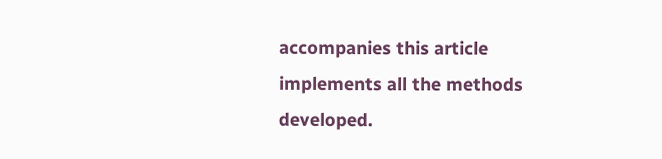accompanies this article implements all the methods developed.